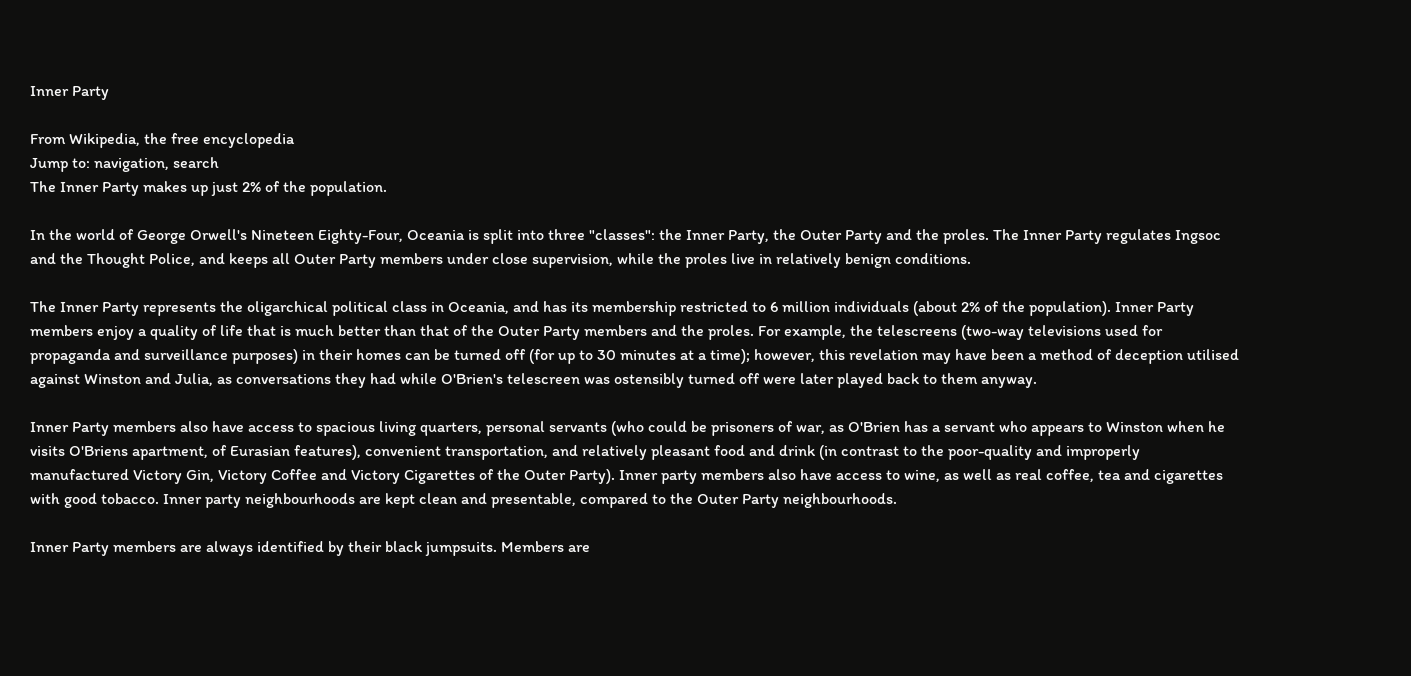Inner Party

From Wikipedia, the free encyclopedia
Jump to: navigation, search
The Inner Party makes up just 2% of the population.

In the world of George Orwell's Nineteen Eighty-Four, Oceania is split into three "classes": the Inner Party, the Outer Party and the proles. The Inner Party regulates Ingsoc and the Thought Police, and keeps all Outer Party members under close supervision, while the proles live in relatively benign conditions.

The Inner Party represents the oligarchical political class in Oceania, and has its membership restricted to 6 million individuals (about 2% of the population). Inner Party members enjoy a quality of life that is much better than that of the Outer Party members and the proles. For example, the telescreens (two-way televisions used for propaganda and surveillance purposes) in their homes can be turned off (for up to 30 minutes at a time); however, this revelation may have been a method of deception utilised against Winston and Julia, as conversations they had while O'Brien's telescreen was ostensibly turned off were later played back to them anyway.

Inner Party members also have access to spacious living quarters, personal servants (who could be prisoners of war, as O'Brien has a servant who appears to Winston when he visits O'Briens apartment, of Eurasian features), convenient transportation, and relatively pleasant food and drink (in contrast to the poor-quality and improperly manufactured Victory Gin, Victory Coffee and Victory Cigarettes of the Outer Party). Inner party members also have access to wine, as well as real coffee, tea and cigarettes with good tobacco. Inner party neighbourhoods are kept clean and presentable, compared to the Outer Party neighbourhoods.

Inner Party members are always identified by their black jumpsuits. Members are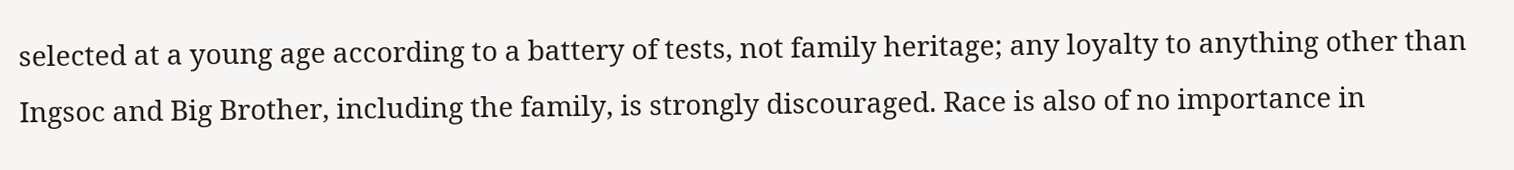selected at a young age according to a battery of tests, not family heritage; any loyalty to anything other than Ingsoc and Big Brother, including the family, is strongly discouraged. Race is also of no importance in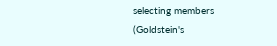selecting members (Goldstein's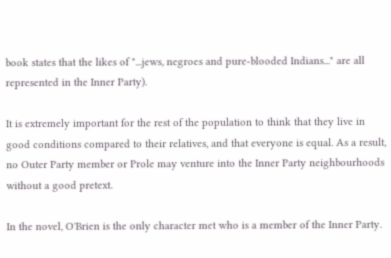book states that the likes of "...jews, negroes and pure-blooded Indians..." are all represented in the Inner Party).

It is extremely important for the rest of the population to think that they live in good conditions compared to their relatives, and that everyone is equal. As a result, no Outer Party member or Prole may venture into the Inner Party neighbourhoods without a good pretext.

In the novel, O'Brien is the only character met who is a member of the Inner Party.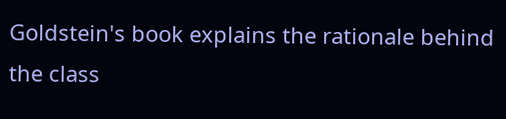Goldstein's book explains the rationale behind the class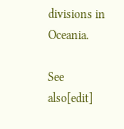divisions in Oceania.

See also[edit]